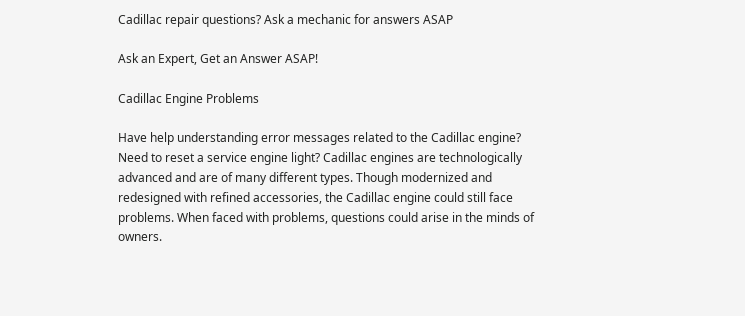Cadillac repair questions? Ask a mechanic for answers ASAP

Ask an Expert, Get an Answer ASAP!

Cadillac Engine Problems

Have help understanding error messages related to the Cadillac engine? Need to reset a service engine light? Cadillac engines are technologically advanced and are of many different types. Though modernized and redesigned with refined accessories, the Cadillac engine could still face problems. When faced with problems, questions could arise in the minds of owners.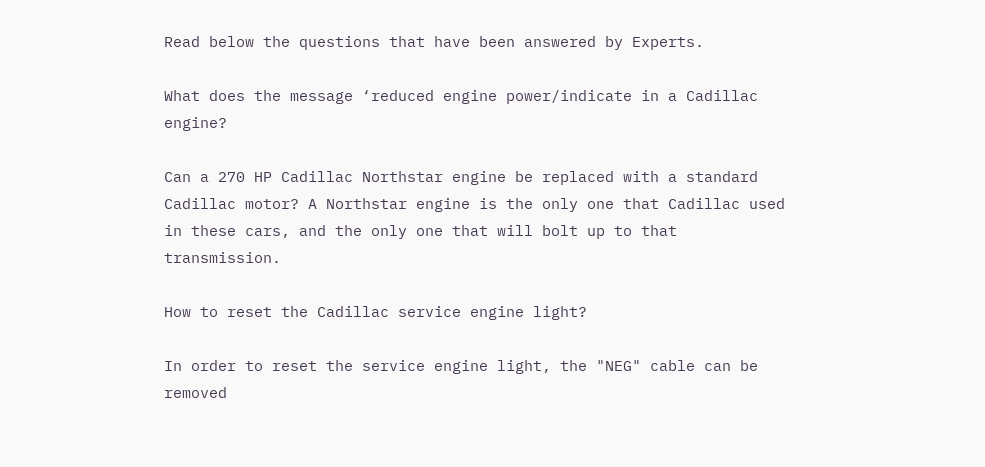Read below the questions that have been answered by Experts.

What does the message ‘reduced engine power/indicate in a Cadillac engine?

Can a 270 HP Cadillac Northstar engine be replaced with a standard Cadillac motor? A Northstar engine is the only one that Cadillac used in these cars, and the only one that will bolt up to that transmission.

How to reset the Cadillac service engine light?

In order to reset the service engine light, the "NEG" cable can be removed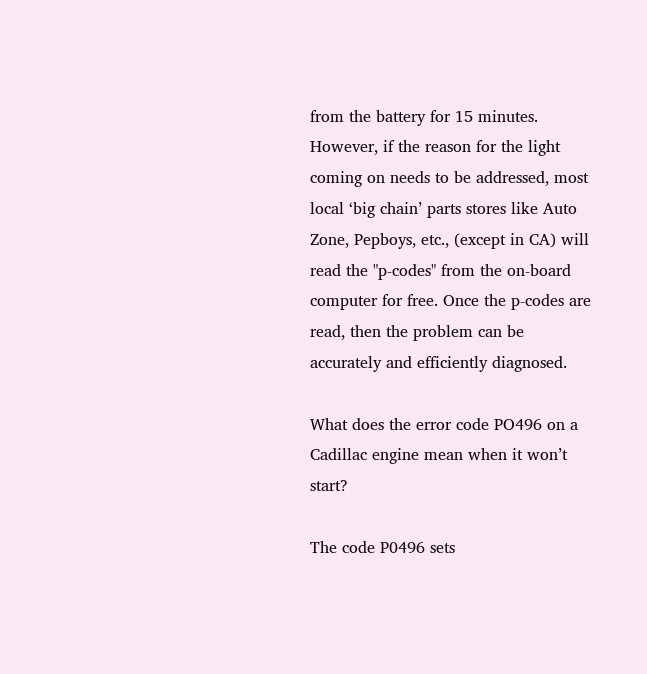from the battery for 15 minutes. However, if the reason for the light coming on needs to be addressed, most local ‘big chain’ parts stores like Auto Zone, Pepboys, etc., (except in CA) will read the "p-codes" from the on-board computer for free. Once the p-codes are read, then the problem can be accurately and efficiently diagnosed.

What does the error code PO496 on a Cadillac engine mean when it won’t start?

The code P0496 sets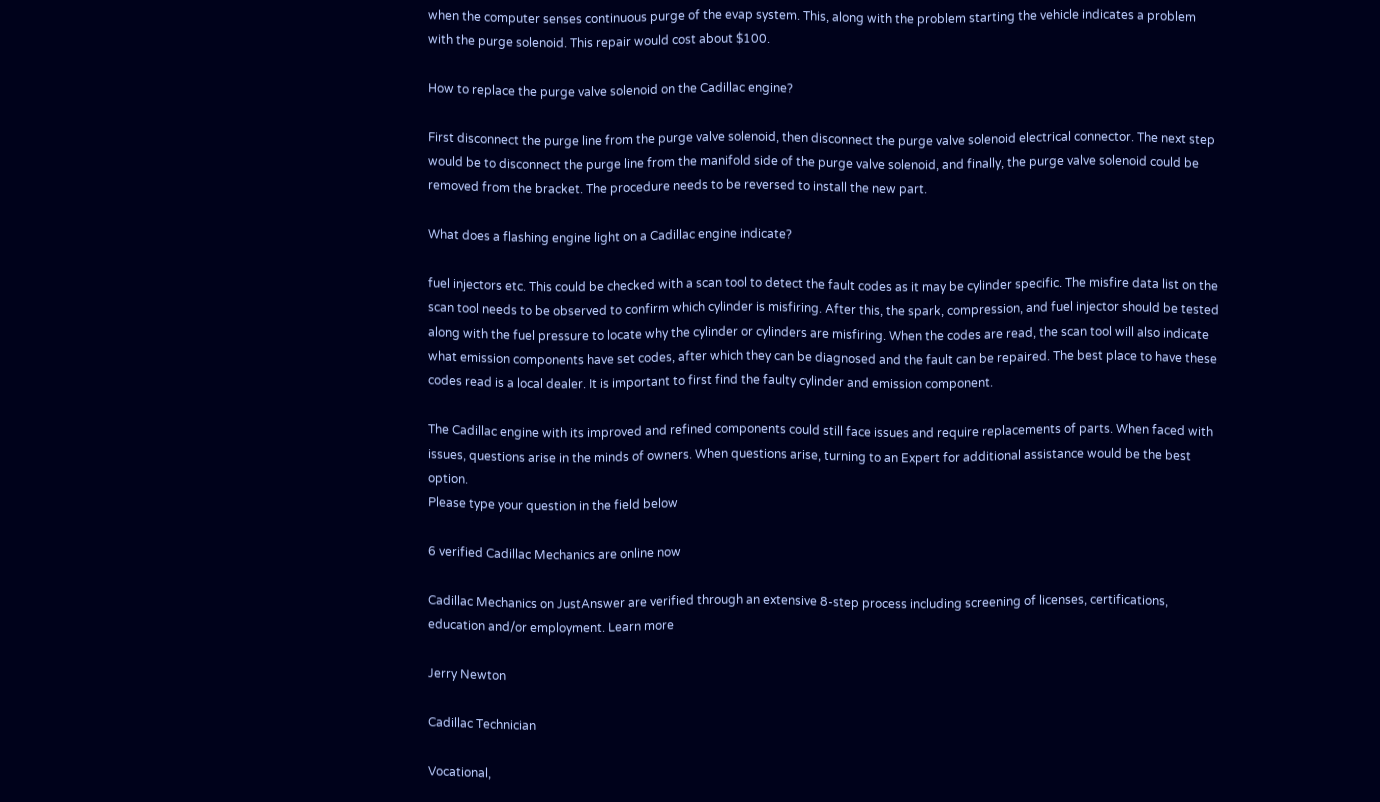when the computer senses continuous purge of the evap system. This, along with the problem starting the vehicle indicates a problem with the purge solenoid. This repair would cost about $100.

How to replace the purge valve solenoid on the Cadillac engine?

First disconnect the purge line from the purge valve solenoid, then disconnect the purge valve solenoid electrical connector. The next step would be to disconnect the purge line from the manifold side of the purge valve solenoid, and finally, the purge valve solenoid could be removed from the bracket. The procedure needs to be reversed to install the new part.

What does a flashing engine light on a Cadillac engine indicate?

fuel injectors etc. This could be checked with a scan tool to detect the fault codes as it may be cylinder specific. The misfire data list on the scan tool needs to be observed to confirm which cylinder is misfiring. After this, the spark, compression, and fuel injector should be tested along with the fuel pressure to locate why the cylinder or cylinders are misfiring. When the codes are read, the scan tool will also indicate what emission components have set codes, after which they can be diagnosed and the fault can be repaired. The best place to have these codes read is a local dealer. It is important to first find the faulty cylinder and emission component.

The Cadillac engine with its improved and refined components could still face issues and require replacements of parts. When faced with issues, questions arise in the minds of owners. When questions arise, turning to an Expert for additional assistance would be the best option.
Please type your question in the field below

6 verified Cadillac Mechanics are online now

Cadillac Mechanics on JustAnswer are verified through an extensive 8-step process including screening of licenses, certifications, education and/or employment. Learn more

Jerry Newton

Cadillac Technician

Vocational,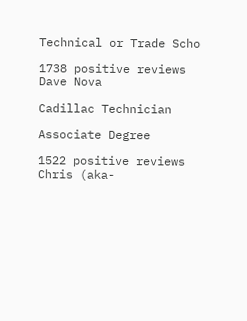Technical or Trade Scho

1738 positive reviews
Dave Nova

Cadillac Technician

Associate Degree

1522 positive reviews
Chris (aka-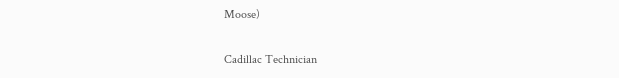Moose)

Cadillac Technician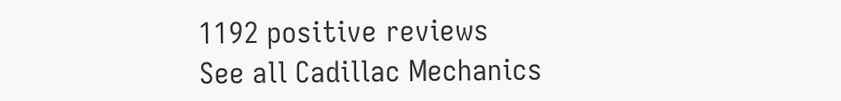1192 positive reviews
See all Cadillac Mechanics